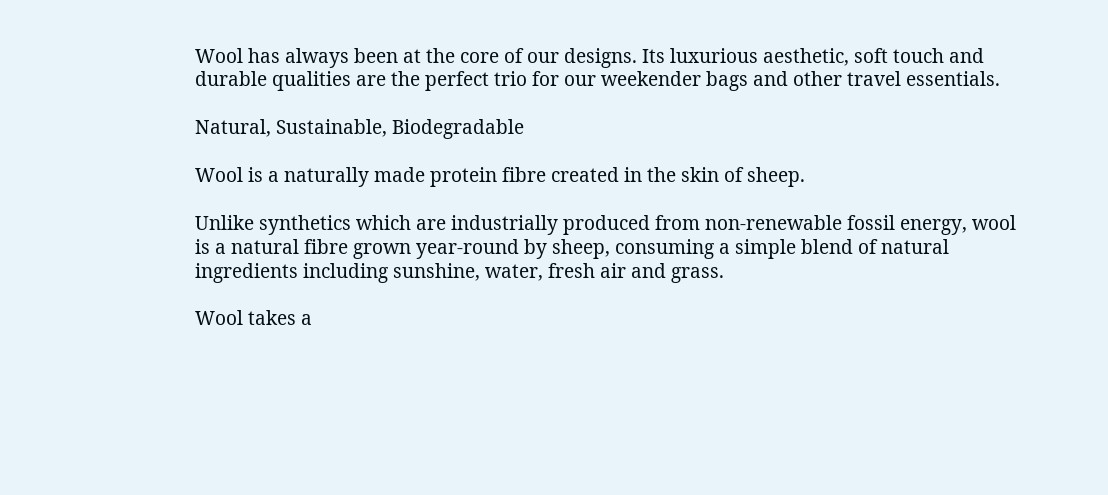Wool has always been at the core of our designs. Its luxurious aesthetic, soft touch and durable qualities are the perfect trio for our weekender bags and other travel essentials.

Natural, Sustainable, Biodegradable

Wool is a naturally made protein fibre created in the skin of sheep.

Unlike synthetics which are industrially produced from non-renewable fossil energy, wool is a natural fibre grown year-round by sheep, consuming a simple blend of natural ingredients including sunshine, water, fresh air and grass.

Wool takes a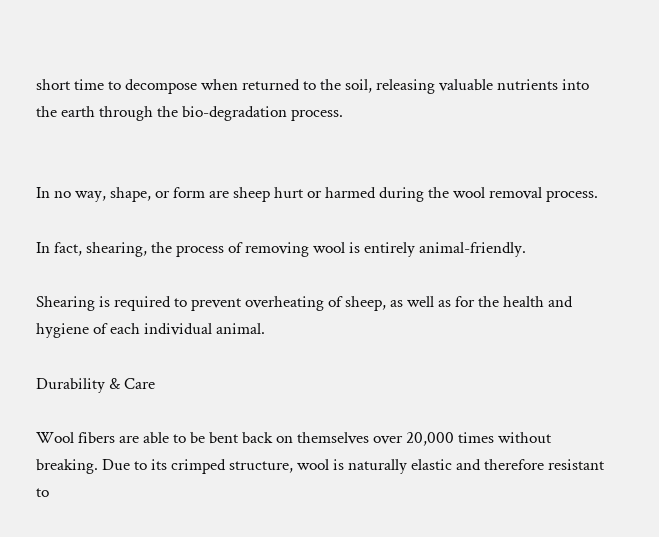short time to decompose when returned to the soil, releasing valuable nutrients into the earth through the bio-degradation process.


In no way, shape, or form are sheep hurt or harmed during the wool removal process.

In fact, shearing, the process of removing wool is entirely animal-friendly.

Shearing is required to prevent overheating of sheep, as well as for the health and hygiene of each individual animal.

Durability & Care

Wool fibers are able to be bent back on themselves over 20,000 times without breaking. Due to its crimped structure, wool is naturally elastic and therefore resistant to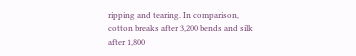ripping and tearing. In comparison, cotton breaks after 3,200 bends and silk after 1,800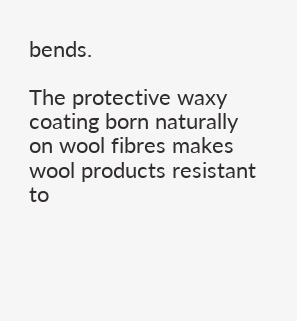bends.

The protective waxy coating born naturally on wool fibres makes wool products resistant to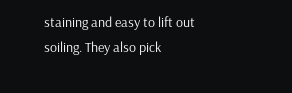staining and easy to lift out soiling. They also pick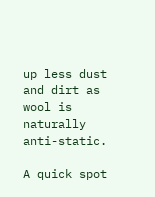up less dust and dirt as wool is naturally anti-static.

A quick spot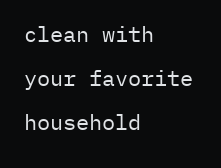clean with your favorite household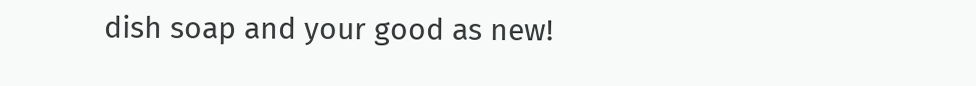dish soap and your good as new!